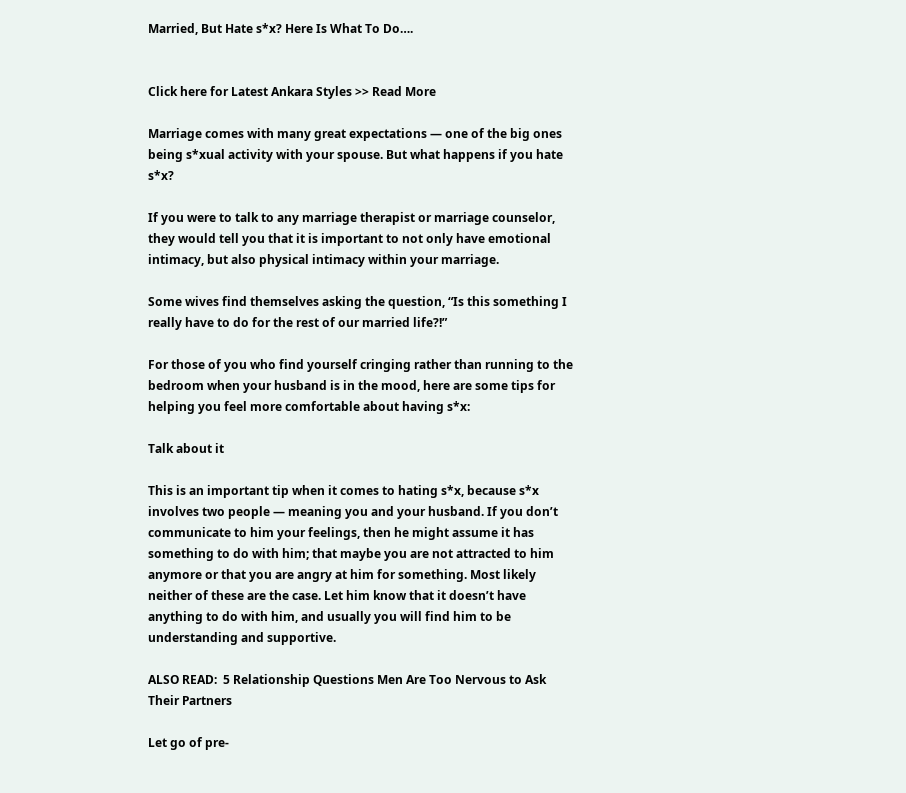Married, But Hate s*x? Here Is What To Do….


Click here for Latest Ankara Styles >> Read More

Marriage comes with many great expectations — one of the big ones being s*xual activity with your spouse. But what happens if you hate s*x?

If you were to talk to any marriage therapist or marriage counselor, they would tell you that it is important to not only have emotional intimacy, but also physical intimacy within your marriage.

Some wives find themselves asking the question, “Is this something I really have to do for the rest of our married life?!”

For those of you who find yourself cringing rather than running to the bedroom when your husband is in the mood, here are some tips for helping you feel more comfortable about having s*x:

Talk about it

This is an important tip when it comes to hating s*x, because s*x involves two people — meaning you and your husband. If you don’t communicate to him your feelings, then he might assume it has something to do with him; that maybe you are not attracted to him anymore or that you are angry at him for something. Most likely neither of these are the case. Let him know that it doesn’t have anything to do with him, and usually you will find him to be understanding and supportive.

ALSO READ:  5 Relationship Questions Men Are Too Nervous to Ask Their Partners

Let go of pre-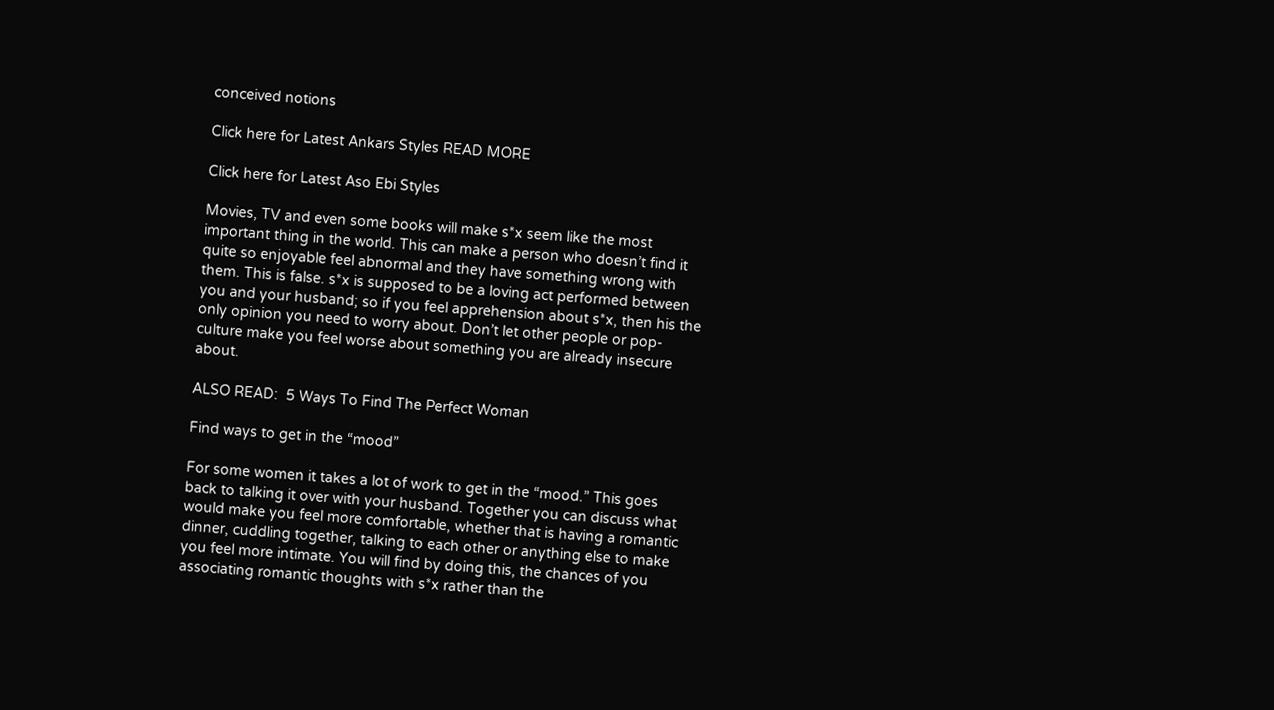conceived notions

Click here for Latest Ankars Styles READ MORE

Click here for Latest Aso Ebi Styles

Movies, TV and even some books will make s*x seem like the most important thing in the world. This can make a person who doesn’t find it quite so enjoyable feel abnormal and they have something wrong with them. This is false. s*x is supposed to be a loving act performed between you and your husband; so if you feel apprehension about s*x, then his the only opinion you need to worry about. Don’t let other people or pop-culture make you feel worse about something you are already insecure about.

ALSO READ:  5 Ways To Find The Perfect Woman

Find ways to get in the “mood”

For some women it takes a lot of work to get in the “mood.” This goes back to talking it over with your husband. Together you can discuss what would make you feel more comfortable, whether that is having a romantic dinner, cuddling together, talking to each other or anything else to make you feel more intimate. You will find by doing this, the chances of you associating romantic thoughts with s*x rather than the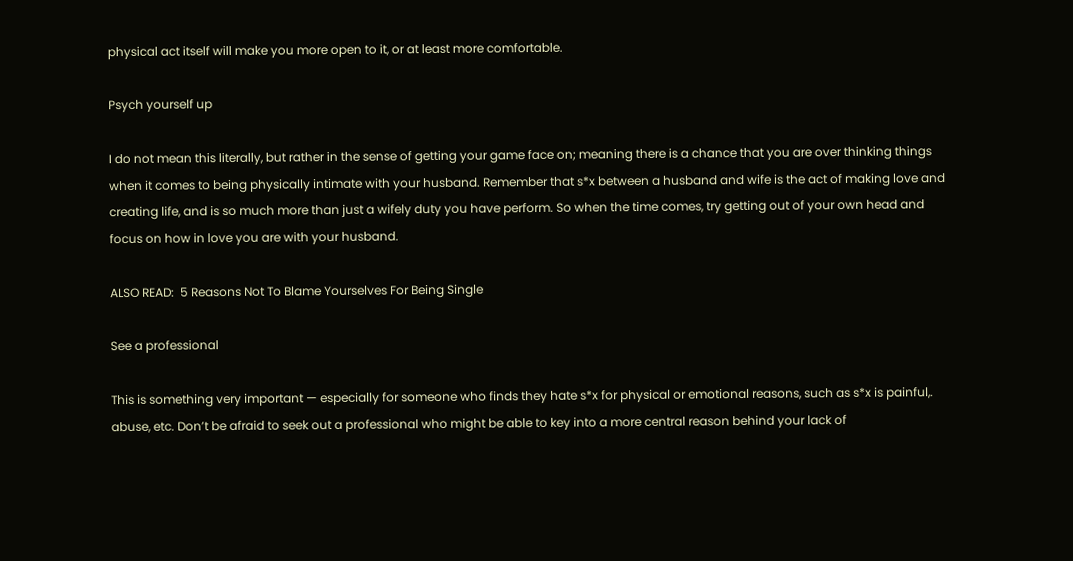physical act itself will make you more open to it, or at least more comfortable.

Psych yourself up

I do not mean this literally, but rather in the sense of getting your game face on; meaning there is a chance that you are over thinking things when it comes to being physically intimate with your husband. Remember that s*x between a husband and wife is the act of making love and creating life, and is so much more than just a wifely duty you have perform. So when the time comes, try getting out of your own head and focus on how in love you are with your husband.

ALSO READ:  5 Reasons Not To Blame Yourselves For Being Single

See a professional

This is something very important — especially for someone who finds they hate s*x for physical or emotional reasons, such as s*x is painful,. abuse, etc. Don’t be afraid to seek out a professional who might be able to key into a more central reason behind your lack of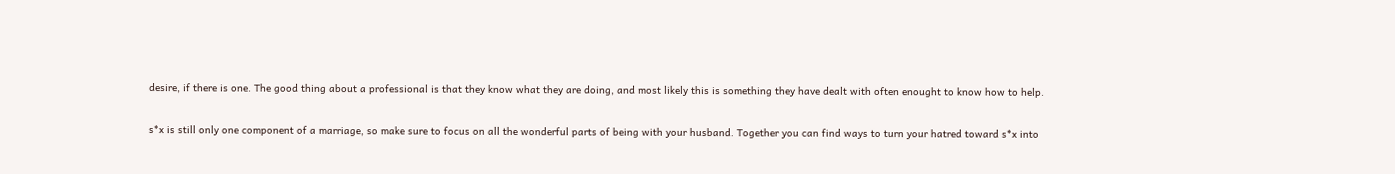desire, if there is one. The good thing about a professional is that they know what they are doing, and most likely this is something they have dealt with often enought to know how to help.

s*x is still only one component of a marriage, so make sure to focus on all the wonderful parts of being with your husband. Together you can find ways to turn your hatred toward s*x into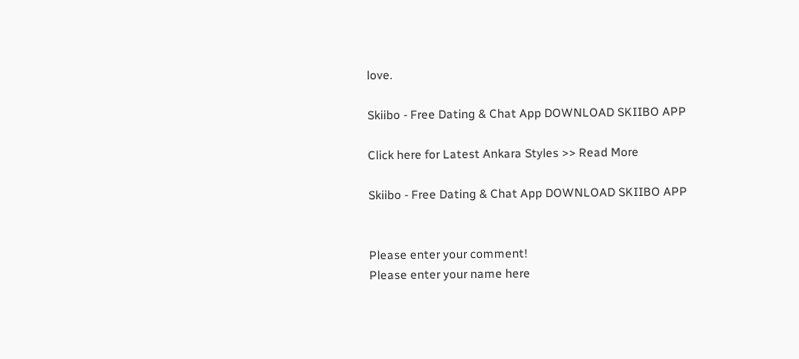love.

Skiibo - Free Dating & Chat App DOWNLOAD SKIIBO APP

Click here for Latest Ankara Styles >> Read More

Skiibo - Free Dating & Chat App DOWNLOAD SKIIBO APP


Please enter your comment!
Please enter your name here